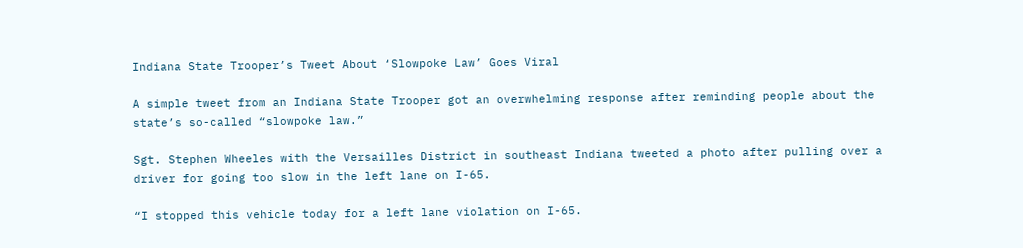Indiana State Trooper’s Tweet About ‘Slowpoke Law’ Goes Viral

A simple tweet from an Indiana State Trooper got an overwhelming response after reminding people about the state’s so-called “slowpoke law.”

Sgt. Stephen Wheeles with the Versailles District in southeast Indiana tweeted a photo after pulling over a driver for going too slow in the left lane on I-65.

“I stopped this vehicle today for a left lane violation on I-65.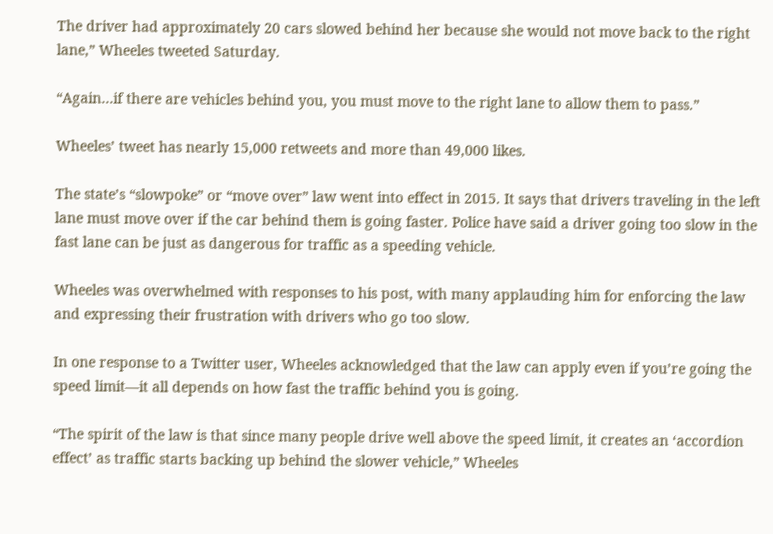The driver had approximately 20 cars slowed behind her because she would not move back to the right lane,” Wheeles tweeted Saturday.

“Again…if there are vehicles behind you, you must move to the right lane to allow them to pass.”

Wheeles’ tweet has nearly 15,000 retweets and more than 49,000 likes.

The state’s “slowpoke” or “move over” law went into effect in 2015. It says that drivers traveling in the left lane must move over if the car behind them is going faster. Police have said a driver going too slow in the fast lane can be just as dangerous for traffic as a speeding vehicle.

Wheeles was overwhelmed with responses to his post, with many applauding him for enforcing the law and expressing their frustration with drivers who go too slow.

In one response to a Twitter user, Wheeles acknowledged that the law can apply even if you’re going the speed limit—it all depends on how fast the traffic behind you is going.

“The spirit of the law is that since many people drive well above the speed limit, it creates an ‘accordion effect’ as traffic starts backing up behind the slower vehicle,” Wheeles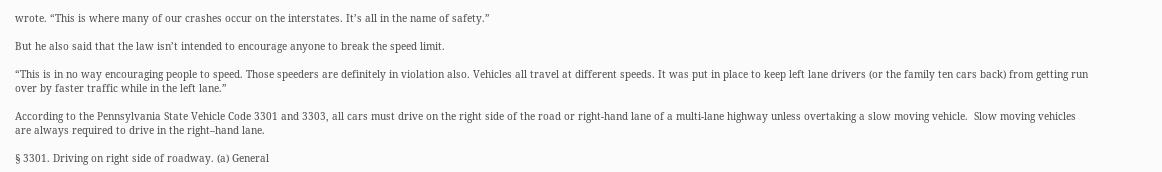wrote. “This is where many of our crashes occur on the interstates. It’s all in the name of safety.”

But he also said that the law isn’t intended to encourage anyone to break the speed limit.

“This is in no way encouraging people to speed. Those speeders are definitely in violation also. Vehicles all travel at different speeds. It was put in place to keep left lane drivers (or the family ten cars back) from getting run over by faster traffic while in the left lane.”

According to the Pennsylvania State Vehicle Code 3301 and 3303, all cars must drive on the right side of the road or right-hand lane of a multi-lane highway unless overtaking a slow moving vehicle.  Slow moving vehicles are always required to drive in the right–hand lane.

§ 3301. Driving on right side of roadway. (a) General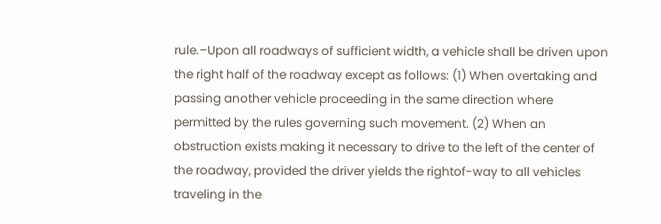rule.–Upon all roadways of sufficient width, a vehicle shall be driven upon the right half of the roadway except as follows: (1) When overtaking and passing another vehicle proceeding in the same direction where permitted by the rules governing such movement. (2) When an obstruction exists making it necessary to drive to the left of the center of the roadway, provided the driver yields the rightof-way to all vehicles traveling in the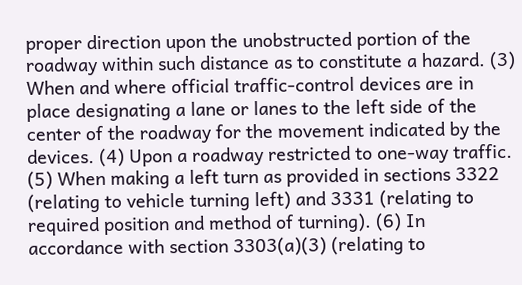proper direction upon the unobstructed portion of the roadway within such distance as to constitute a hazard. (3) When and where official traffic-control devices are in place designating a lane or lanes to the left side of the center of the roadway for the movement indicated by the devices. (4) Upon a roadway restricted to one-way traffic. (5) When making a left turn as provided in sections 3322 (relating to vehicle turning left) and 3331 (relating to required position and method of turning). (6) In accordance with section 3303(a)(3) (relating to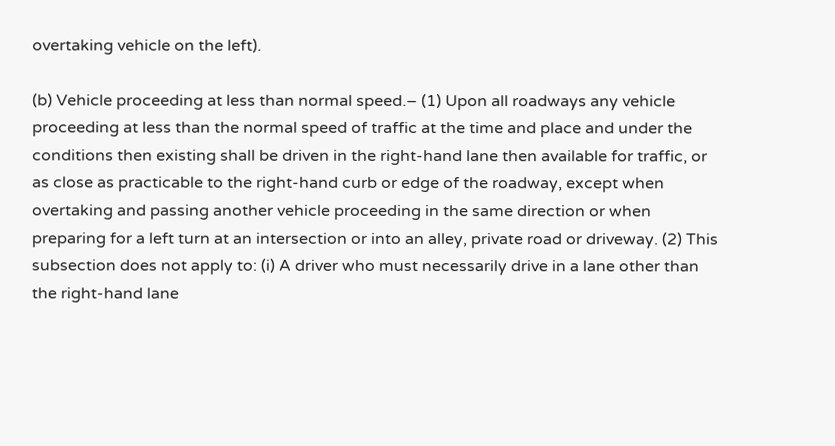overtaking vehicle on the left).

(b) Vehicle proceeding at less than normal speed.– (1) Upon all roadways any vehicle proceeding at less than the normal speed of traffic at the time and place and under the conditions then existing shall be driven in the right-hand lane then available for traffic, or as close as practicable to the right-hand curb or edge of the roadway, except when overtaking and passing another vehicle proceeding in the same direction or when preparing for a left turn at an intersection or into an alley, private road or driveway. (2) This subsection does not apply to: (i) A driver who must necessarily drive in a lane other than the right-hand lane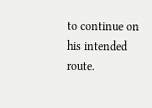to continue on his intended route.